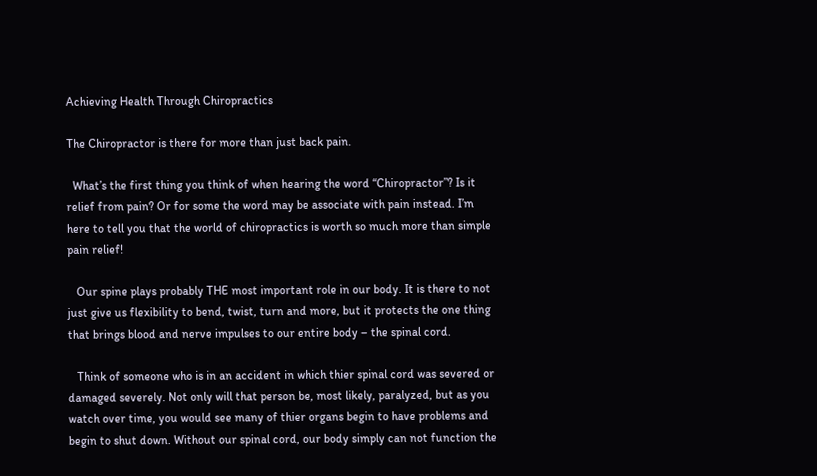Achieving Health Through Chiropractics

The Chiropractor is there for more than just back pain.

  What’s the first thing you think of when hearing the word “Chiropractor”? Is it relief from pain? Or for some the word may be associate with pain instead. I’m here to tell you that the world of chiropractics is worth so much more than simple pain relief!

   Our spine plays probably THE most important role in our body. It is there to not just give us flexibility to bend, twist, turn and more, but it protects the one thing that brings blood and nerve impulses to our entire body – the spinal cord.

   Think of someone who is in an accident in which thier spinal cord was severed or damaged severely. Not only will that person be, most likely, paralyzed, but as you watch over time, you would see many of thier organs begin to have problems and begin to shut down. Without our spinal cord, our body simply can not function the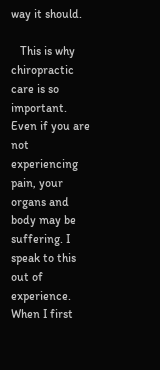way it should.

   This is why chiropractic care is so important. Even if you are not experiencing pain, your organs and body may be suffering. I speak to this out of experience. When I first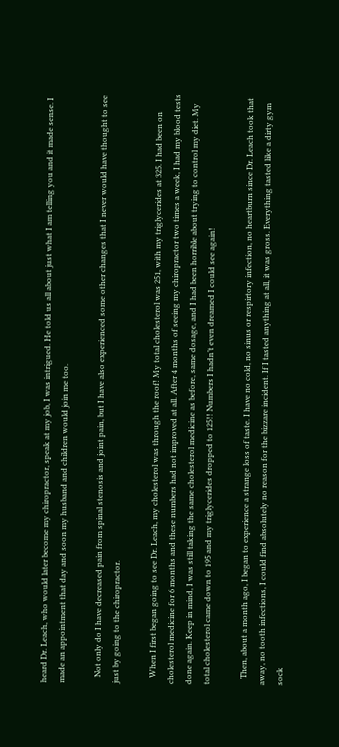heard Dr. Leach, who would later become my chiropractor, speak at my job, I was intrigued. He told us all about just what I am telling you and it made sense. I made an appointment that day and soon my husband and children would join me too.

   Not only do I have decreased pain from spinal stenosis and joint pain, but I have also experienced some other changes that I never would have thought to see just by going to the chiropractor.

   When I first began going to see Dr. Leach, my cholesterol was through the roof! My total cholesterol was 251, with my triglycerides at 325. I had been on cholesterol medicine for 6 months and these numbers had not improved at all. After 4 months of seeing my chiropractor two times a week, I had my blood tests done again. Keep in mind, I was still taking the same cholesterol medicine as before, same dosage, and I had been horrible about trying to control my diet. My total cholesterol came down to 195 and my triglycerides dropped to 125!! Numbers I hadn’t even dreamed I could see again!

   Then, about a month ago, I began to experience a strange loss of taste. I have no cold, no sinus or respirtory infection, no heartburn since Dr. Leach took that away, no tooth infections, I could find absolutely no reason for the bizzare incident. If I tasted anything at all, it was gross. Everything tasted like a dirty gym sock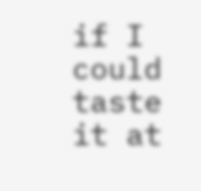if I could taste it at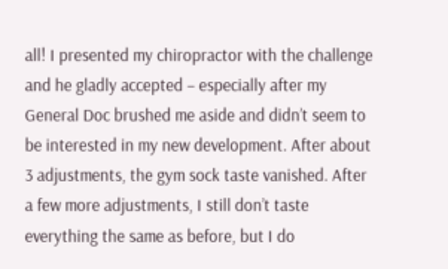all! I presented my chiropractor with the challenge and he gladly accepted – especially after my General Doc brushed me aside and didn’t seem to be interested in my new development. After about 3 adjustments, the gym sock taste vanished. After a few more adjustments, I still don’t taste everything the same as before, but I do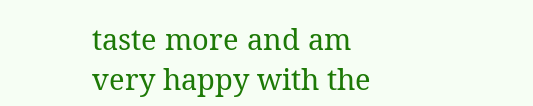taste more and am very happy with the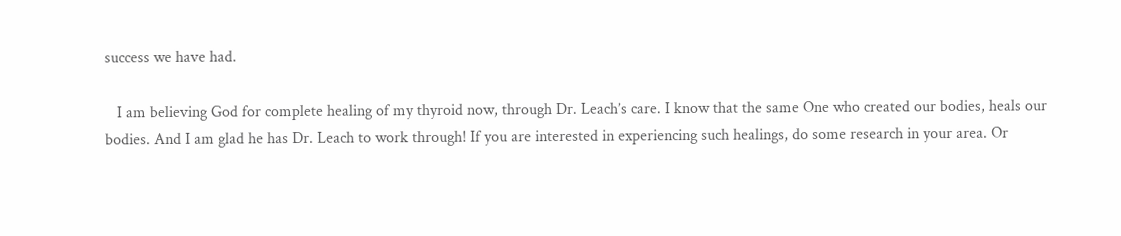success we have had.

   I am believing God for complete healing of my thyroid now, through Dr. Leach’s care. I know that the same One who created our bodies, heals our bodies. And I am glad he has Dr. Leach to work through! If you are interested in experiencing such healings, do some research in your area. Or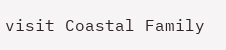visit Coastal Family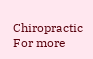Chiropractic For more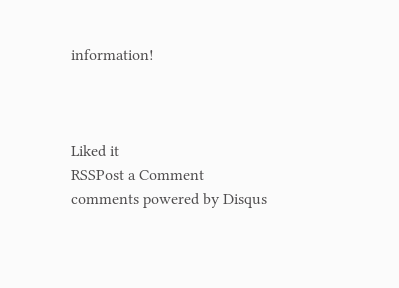information!



Liked it
RSSPost a Comment
comments powered by Disqus